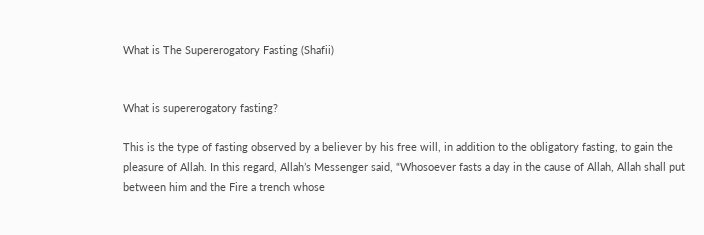What is The Supererogatory Fasting (Shafii)


What is supererogatory fasting?

This is the type of fasting observed by a believer by his free will, in addition to the obligatory fasting, to gain the pleasure of Allah. In this regard, Allah’s Messenger said, “Whosoever fasts a day in the cause of Allah, Allah shall put between him and the Fire a trench whose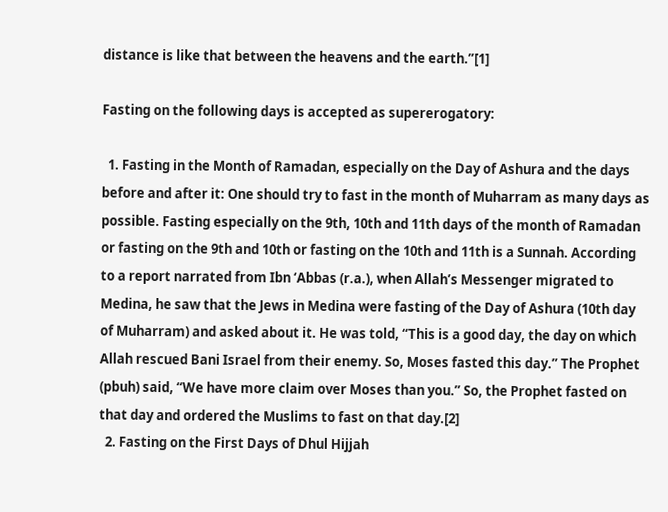distance is like that between the heavens and the earth.”[1]

Fasting on the following days is accepted as supererogatory:

  1. Fasting in the Month of Ramadan, especially on the Day of Ashura and the days before and after it: One should try to fast in the month of Muharram as many days as possible. Fasting especially on the 9th, 10th and 11th days of the month of Ramadan or fasting on the 9th and 10th or fasting on the 10th and 11th is a Sunnah. According to a report narrated from Ibn ‘Abbas (r.a.), when Allah’s Messenger migrated to Medina, he saw that the Jews in Medina were fasting of the Day of Ashura (10th day of Muharram) and asked about it. He was told, “This is a good day, the day on which Allah rescued Bani Israel from their enemy. So, Moses fasted this day.” The Prophet (pbuh) said, “We have more claim over Moses than you.” So, the Prophet fasted on that day and ordered the Muslims to fast on that day.[2]
  2. Fasting on the First Days of Dhul Hijjah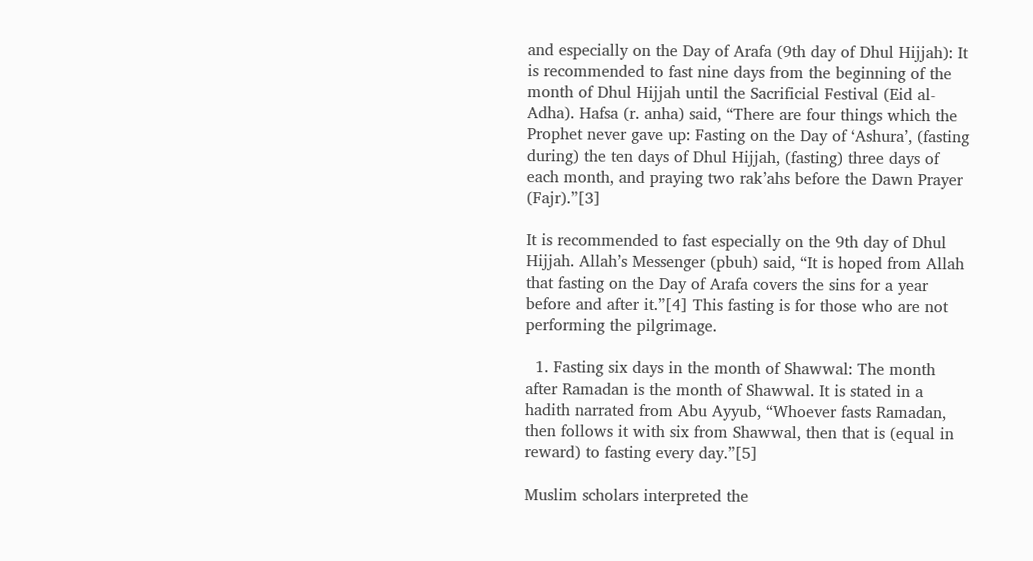and especially on the Day of Arafa (9th day of Dhul Hijjah): It is recommended to fast nine days from the beginning of the month of Dhul Hijjah until the Sacrificial Festival (Eid al-Adha). Hafsa (r. anha) said, “There are four things which the Prophet never gave up: Fasting on the Day of ‘Ashura’, (fasting during) the ten days of Dhul Hijjah, (fasting) three days of each month, and praying two rak’ahs before the Dawn Prayer (Fajr).”[3]

It is recommended to fast especially on the 9th day of Dhul Hijjah. Allah’s Messenger (pbuh) said, “It is hoped from Allah that fasting on the Day of Arafa covers the sins for a year before and after it.”[4] This fasting is for those who are not performing the pilgrimage.

  1. Fasting six days in the month of Shawwal: The month after Ramadan is the month of Shawwal. It is stated in a hadith narrated from Abu Ayyub, “Whoever fasts Ramadan, then follows it with six from Shawwal, then that is (equal in reward) to fasting every day.”[5]

Muslim scholars interpreted the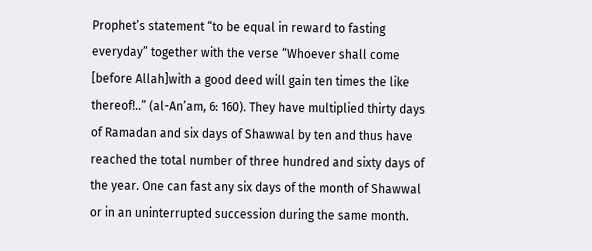Prophet’s statement “to be equal in reward to fasting everyday” together with the verse “Whoever shall come [before Allah]with a good deed will gain ten times the like thereof!..” (al-An’am, 6: 160). They have multiplied thirty days of Ramadan and six days of Shawwal by ten and thus have reached the total number of three hundred and sixty days of the year. One can fast any six days of the month of Shawwal or in an uninterrupted succession during the same month.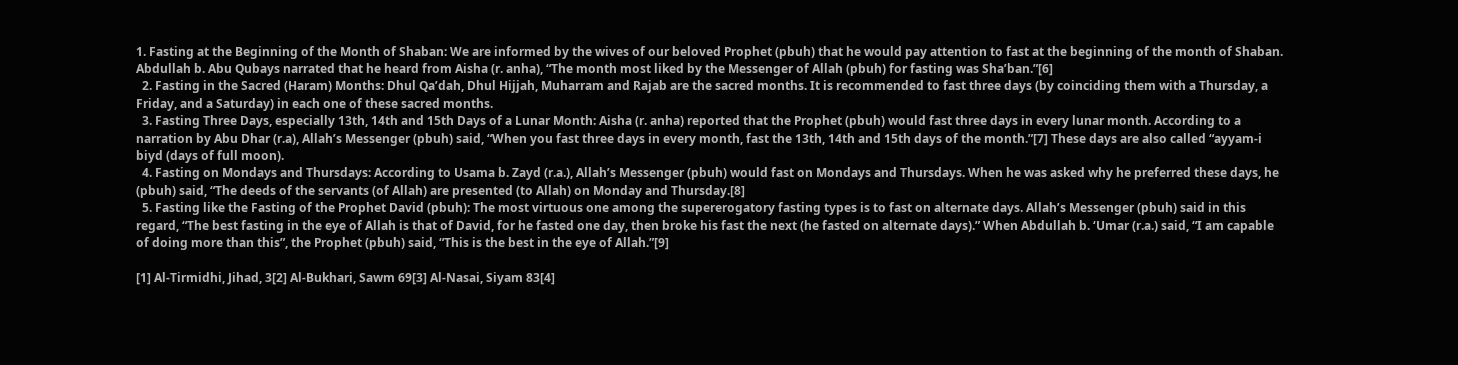1. Fasting at the Beginning of the Month of Shaban: We are informed by the wives of our beloved Prophet (pbuh) that he would pay attention to fast at the beginning of the month of Shaban. Abdullah b. Abu Qubays narrated that he heard from Aisha (r. anha), “The month most liked by the Messenger of Allah (pbuh) for fasting was Sha’ban.”[6]
  2. Fasting in the Sacred (Haram) Months: Dhul Qa’dah, Dhul Hijjah, Muharram and Rajab are the sacred months. It is recommended to fast three days (by coinciding them with a Thursday, a Friday, and a Saturday) in each one of these sacred months.
  3. Fasting Three Days, especially 13th, 14th and 15th Days of a Lunar Month: Aisha (r. anha) reported that the Prophet (pbuh) would fast three days in every lunar month. According to a narration by Abu Dhar (r.a), Allah’s Messenger (pbuh) said, “When you fast three days in every month, fast the 13th, 14th and 15th days of the month.”[7] These days are also called “ayyam-i biyd (days of full moon).
  4. Fasting on Mondays and Thursdays: According to Usama b. Zayd (r.a.), Allah’s Messenger (pbuh) would fast on Mondays and Thursdays. When he was asked why he preferred these days, he (pbuh) said, “The deeds of the servants (of Allah) are presented (to Allah) on Monday and Thursday.[8]
  5. Fasting like the Fasting of the Prophet David (pbuh): The most virtuous one among the supererogatory fasting types is to fast on alternate days. Allah’s Messenger (pbuh) said in this regard, “The best fasting in the eye of Allah is that of David, for he fasted one day, then broke his fast the next (he fasted on alternate days).” When Abdullah b. ‘Umar (r.a.) said, “I am capable of doing more than this”, the Prophet (pbuh) said, “This is the best in the eye of Allah.”[9]

[1] Al-Tirmidhi, Jihad, 3[2] Al-Bukhari, Sawm 69[3] Al-Nasai, Siyam 83[4]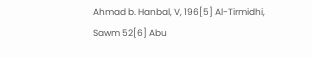Ahmad b. Hanbal, V, 196[5] Al-Tirmidhi, Sawm 52[6] Abu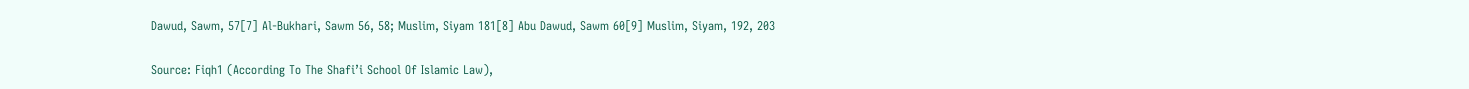Dawud, Sawm, 57[7] Al-Bukhari, Sawm 56, 58; Muslim, Siyam 181[8] Abu Dawud, Sawm 60[9] Muslim, Siyam, 192, 203

Source: Fiqh1 (According To The Shafi’i School Of Islamic Law),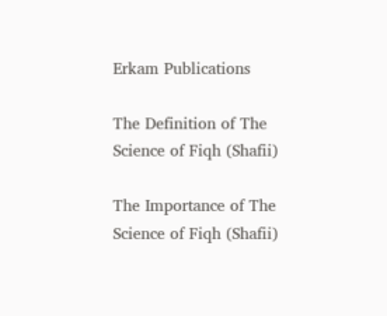Erkam Publications

The Definition of The Science of Fiqh (Shafii)

The Importance of The Science of Fiqh (Shafii)